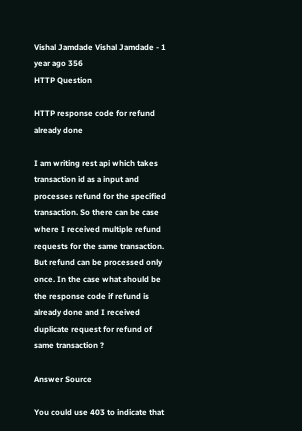Vishal Jamdade Vishal Jamdade - 1 year ago 356
HTTP Question

HTTP response code for refund already done

I am writing rest api which takes transaction id as a input and processes refund for the specified transaction. So there can be case where I received multiple refund requests for the same transaction. But refund can be processed only once. In the case what should be the response code if refund is already done and I received duplicate request for refund of same transaction ?

Answer Source

You could use 403 to indicate that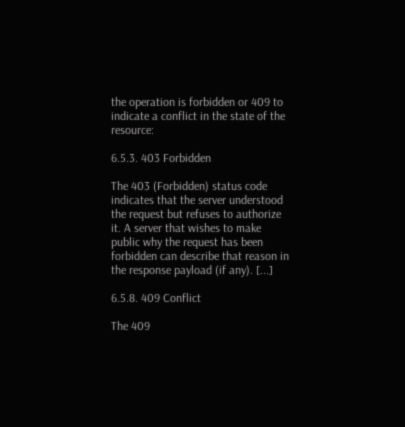the operation is forbidden or 409 to indicate a conflict in the state of the resource:

6.5.3. 403 Forbidden

The 403 (Forbidden) status code indicates that the server understood the request but refuses to authorize it. A server that wishes to make public why the request has been forbidden can describe that reason in the response payload (if any). [...]

6.5.8. 409 Conflict

The 409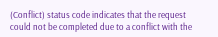(Conflict) status code indicates that the request could not be completed due to a conflict with the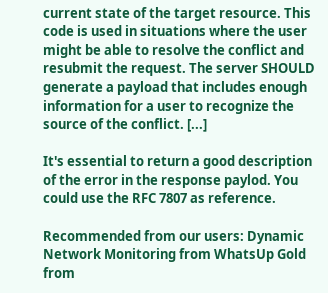current state of the target resource. This code is used in situations where the user might be able to resolve the conflict and resubmit the request. The server SHOULD generate a payload that includes enough information for a user to recognize the source of the conflict. [...]

It's essential to return a good description of the error in the response paylod. You could use the RFC 7807 as reference.

Recommended from our users: Dynamic Network Monitoring from WhatsUp Gold from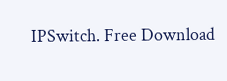IPSwitch. Free Download